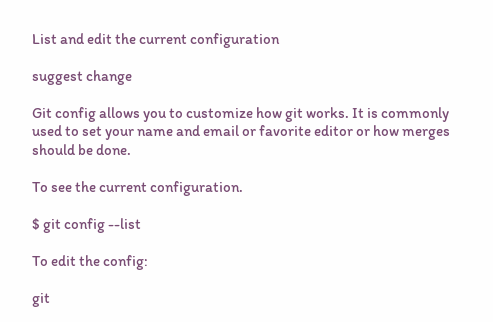List and edit the current configuration

suggest change

Git config allows you to customize how git works. It is commonly used to set your name and email or favorite editor or how merges should be done.

To see the current configuration.

$ git config --list

To edit the config:

git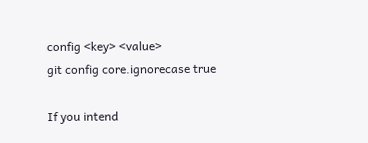config <key> <value>
git config core.ignorecase true

If you intend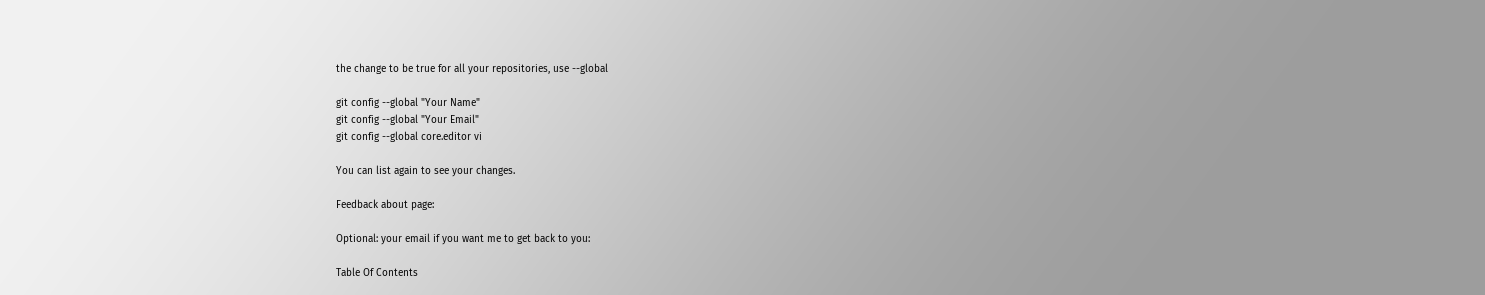the change to be true for all your repositories, use --global

git config --global "Your Name"
git config --global "Your Email"
git config --global core.editor vi

You can list again to see your changes.

Feedback about page:

Optional: your email if you want me to get back to you:

Table Of Contents